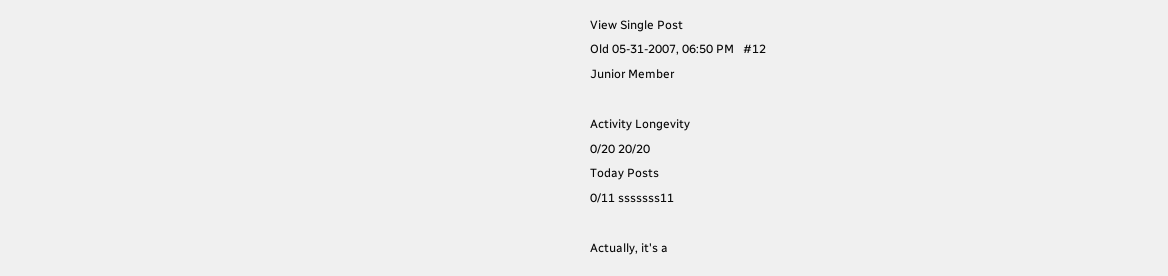View Single Post
Old 05-31-2007, 06:50 PM   #12
Junior Member

Activity Longevity
0/20 20/20
Today Posts
0/11 sssssss11

Actually, it's a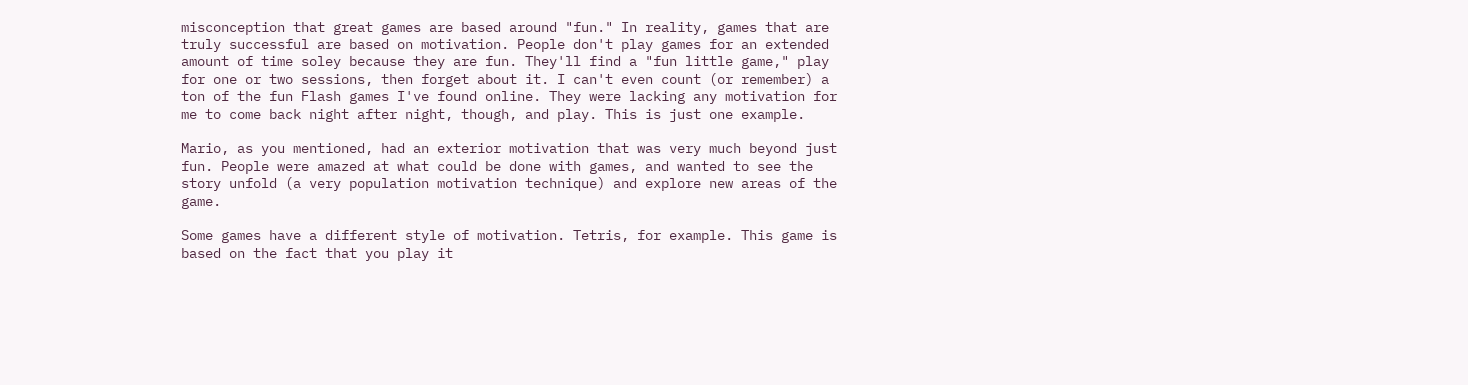misconception that great games are based around "fun." In reality, games that are truly successful are based on motivation. People don't play games for an extended amount of time soley because they are fun. They'll find a "fun little game," play for one or two sessions, then forget about it. I can't even count (or remember) a ton of the fun Flash games I've found online. They were lacking any motivation for me to come back night after night, though, and play. This is just one example.

Mario, as you mentioned, had an exterior motivation that was very much beyond just fun. People were amazed at what could be done with games, and wanted to see the story unfold (a very population motivation technique) and explore new areas of the game.

Some games have a different style of motivation. Tetris, for example. This game is based on the fact that you play it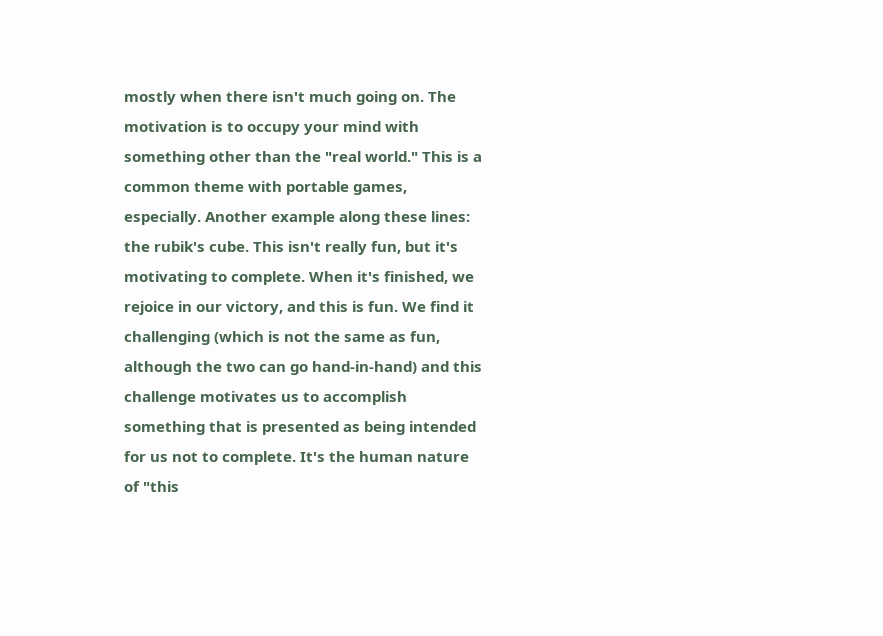mostly when there isn't much going on. The motivation is to occupy your mind with something other than the "real world." This is a common theme with portable games, especially. Another example along these lines: the rubik's cube. This isn't really fun, but it's motivating to complete. When it's finished, we rejoice in our victory, and this is fun. We find it challenging (which is not the same as fun, although the two can go hand-in-hand) and this challenge motivates us to accomplish something that is presented as being intended for us not to complete. It's the human nature of "this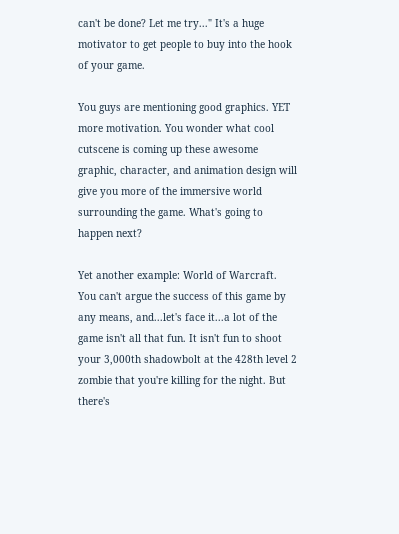can't be done? Let me try..." It's a huge motivator to get people to buy into the hook of your game.

You guys are mentioning good graphics. YET more motivation. You wonder what cool cutscene is coming up these awesome graphic, character, and animation design will give you more of the immersive world surrounding the game. What's going to happen next?

Yet another example: World of Warcraft. You can't argue the success of this game by any means, and...let's face it...a lot of the game isn't all that fun. It isn't fun to shoot your 3,000th shadowbolt at the 428th level 2 zombie that you're killing for the night. But there's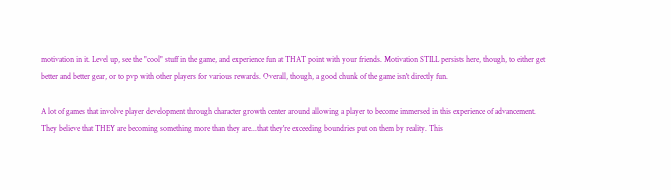motivation in it. Level up, see the "cool" stuff in the game, and experience fun at THAT point with your friends. Motivation STILL persists here, though, to either get better and better gear, or to pvp with other players for various rewards. Overall, though, a good chunk of the game isn't directly fun.

A lot of games that involve player development through character growth center around allowing a player to become immersed in this experience of advancement. They believe that THEY are becoming something more than they are...that they're exceeding boundries put on them by reality. This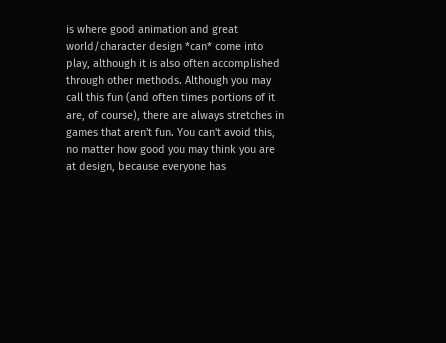is where good animation and great world/character design *can* come into play, although it is also often accomplished through other methods. Although you may call this fun (and often times portions of it are, of course), there are always stretches in games that aren't fun. You can't avoid this, no matter how good you may think you are at design, because everyone has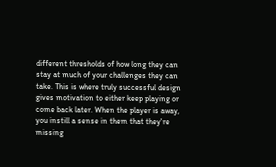different thresholds of how long they can stay at much of your challenges they can take. This is where truly successful design gives motivation to either keep playing or come back later. When the player is away, you instill a sense in them that they're missing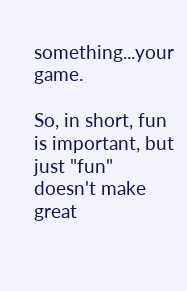something...your game.

So, in short, fun is important, but just "fun" doesn't make great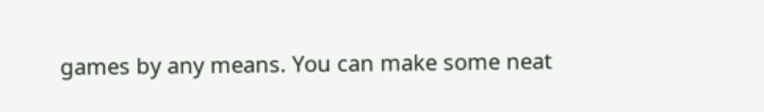games by any means. You can make some neat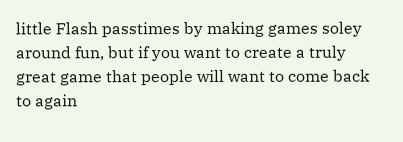little Flash passtimes by making games soley around fun, but if you want to create a truly great game that people will want to come back to again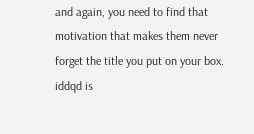and again, you need to find that motivation that makes them never forget the title you put on your box.
iddqd is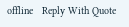offline   Reply With Quote